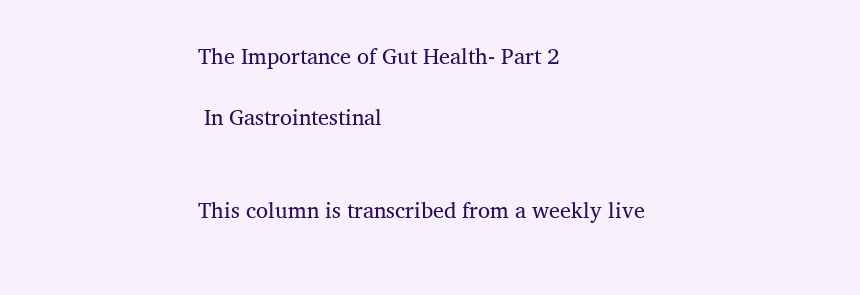The Importance of Gut Health- Part 2

 In Gastrointestinal


This column is transcribed from a weekly live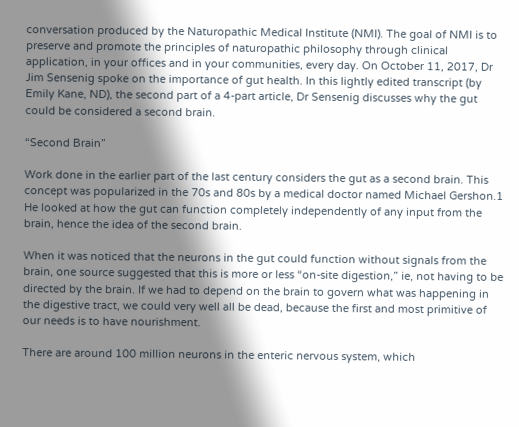conversation produced by the Naturopathic Medical Institute (NMI). The goal of NMI is to preserve and promote the principles of naturopathic philosophy through clinical application, in your offices and in your communities, every day. On October 11, 2017, Dr Jim Sensenig spoke on the importance of gut health. In this lightly edited transcript (by Emily Kane, ND), the second part of a 4-part article, Dr Sensenig discusses why the gut could be considered a second brain.

“Second Brain”

Work done in the earlier part of the last century considers the gut as a second brain. This concept was popularized in the 70s and 80s by a medical doctor named Michael Gershon.1 He looked at how the gut can function completely independently of any input from the brain, hence the idea of the second brain.

When it was noticed that the neurons in the gut could function without signals from the brain, one source suggested that this is more or less “on-site digestion,” ie, not having to be directed by the brain. If we had to depend on the brain to govern what was happening in the digestive tract, we could very well all be dead, because the first and most primitive of our needs is to have nourishment.

There are around 100 million neurons in the enteric nervous system, which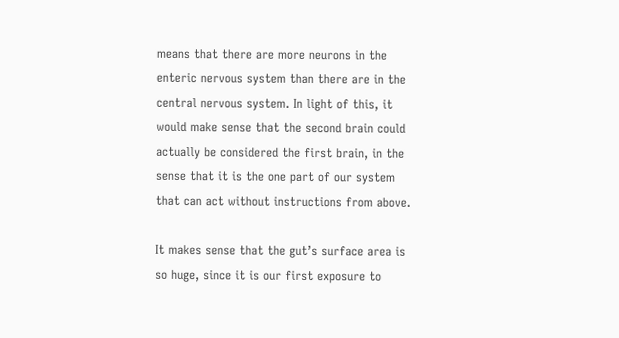means that there are more neurons in the enteric nervous system than there are in the central nervous system. In light of this, it would make sense that the second brain could actually be considered the first brain, in the sense that it is the one part of our system that can act without instructions from above.

It makes sense that the gut’s surface area is so huge, since it is our first exposure to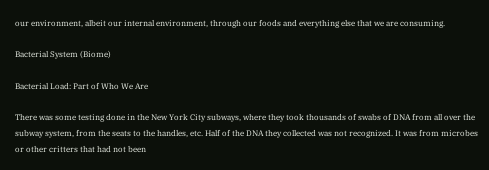our environment, albeit our internal environment, through our foods and everything else that we are consuming.

Bacterial System (Biome)

Bacterial Load: Part of Who We Are

There was some testing done in the New York City subways, where they took thousands of swabs of DNA from all over the subway system, from the seats to the handles, etc. Half of the DNA they collected was not recognized. It was from microbes or other critters that had not been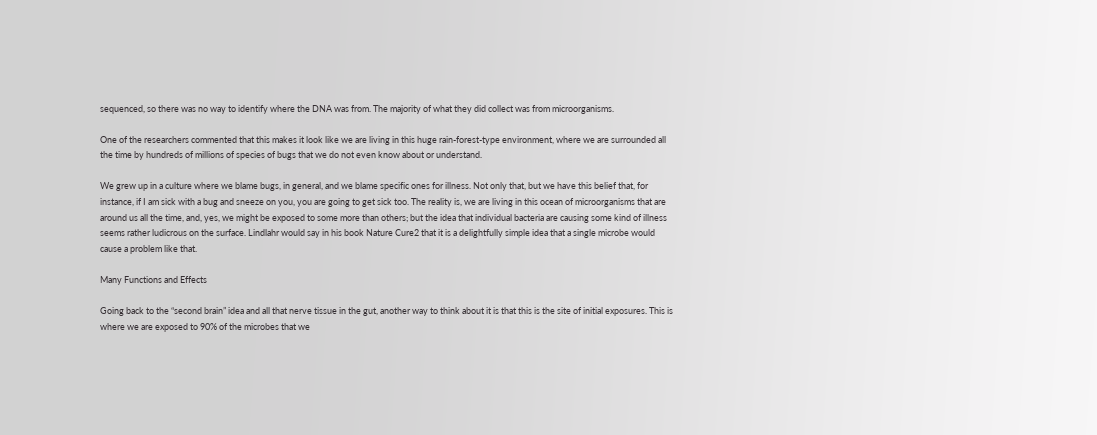sequenced, so there was no way to identify where the DNA was from. The majority of what they did collect was from microorganisms.

One of the researchers commented that this makes it look like we are living in this huge rain-forest-type environment, where we are surrounded all the time by hundreds of millions of species of bugs that we do not even know about or understand.

We grew up in a culture where we blame bugs, in general, and we blame specific ones for illness. Not only that, but we have this belief that, for instance, if I am sick with a bug and sneeze on you, you are going to get sick too. The reality is, we are living in this ocean of microorganisms that are around us all the time, and, yes, we might be exposed to some more than others; but the idea that individual bacteria are causing some kind of illness seems rather ludicrous on the surface. Lindlahr would say in his book Nature Cure2 that it is a delightfully simple idea that a single microbe would cause a problem like that.

Many Functions and Effects

Going back to the “second brain” idea and all that nerve tissue in the gut, another way to think about it is that this is the site of initial exposures. This is where we are exposed to 90% of the microbes that we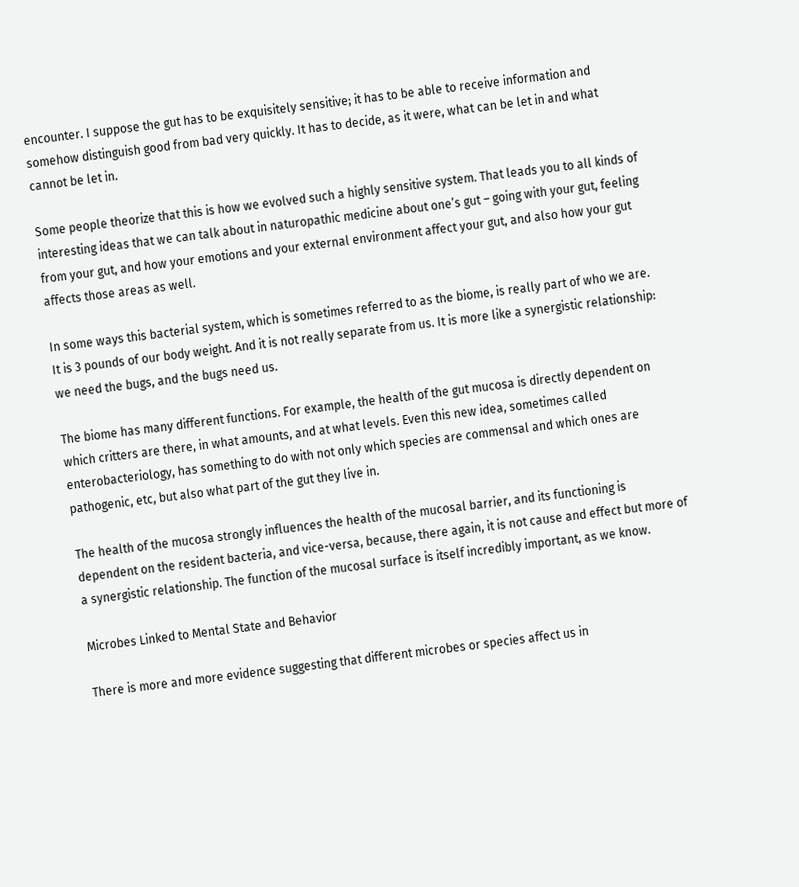encounter. I suppose the gut has to be exquisitely sensitive; it has to be able to receive information and somehow distinguish good from bad very quickly. It has to decide, as it were, what can be let in and what cannot be let in.

Some people theorize that this is how we evolved such a highly sensitive system. That leads you to all kinds of interesting ideas that we can talk about in naturopathic medicine about one’s gut – going with your gut, feeling from your gut, and how your emotions and your external environment affect your gut, and also how your gut affects those areas as well.

In some ways this bacterial system, which is sometimes referred to as the biome, is really part of who we are. It is 3 pounds of our body weight. And it is not really separate from us. It is more like a synergistic relationship: we need the bugs, and the bugs need us.

The biome has many different functions. For example, the health of the gut mucosa is directly dependent on which critters are there, in what amounts, and at what levels. Even this new idea, sometimes called enterobacteriology, has something to do with not only which species are commensal and which ones are pathogenic, etc, but also what part of the gut they live in.

The health of the mucosa strongly influences the health of the mucosal barrier, and its functioning is dependent on the resident bacteria, and vice-versa, because, there again, it is not cause and effect but more of a synergistic relationship. The function of the mucosal surface is itself incredibly important, as we know.

Microbes Linked to Mental State and Behavior

There is more and more evidence suggesting that different microbes or species affect us in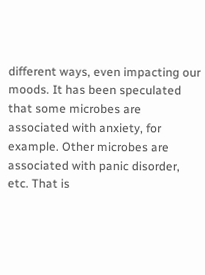different ways, even impacting our moods. It has been speculated that some microbes are associated with anxiety, for example. Other microbes are associated with panic disorder, etc. That is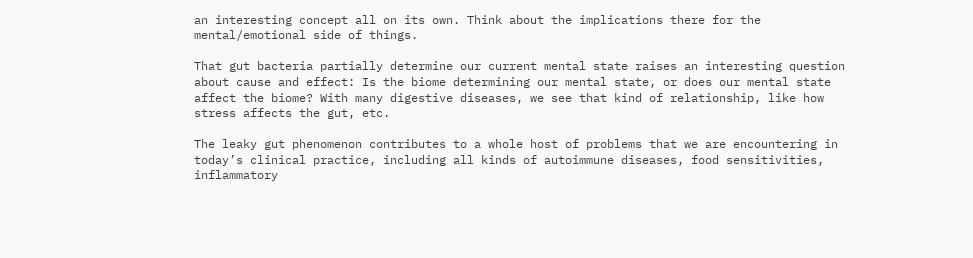an interesting concept all on its own. Think about the implications there for the mental/emotional side of things.

That gut bacteria partially determine our current mental state raises an interesting question about cause and effect: Is the biome determining our mental state, or does our mental state affect the biome? With many digestive diseases, we see that kind of relationship, like how stress affects the gut, etc.

The leaky gut phenomenon contributes to a whole host of problems that we are encountering in today’s clinical practice, including all kinds of autoimmune diseases, food sensitivities, inflammatory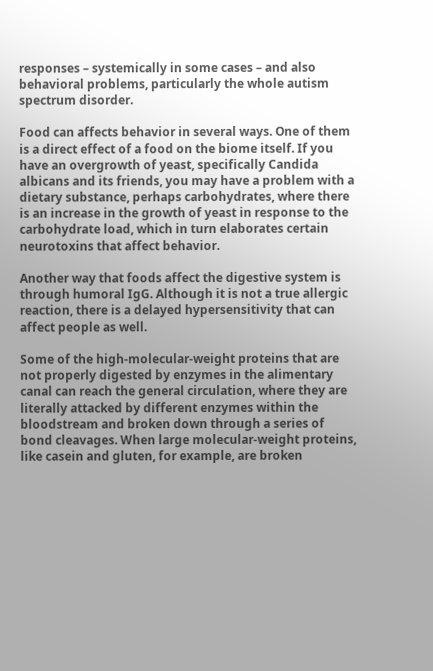responses – systemically in some cases – and also behavioral problems, particularly the whole autism spectrum disorder.

Food can affects behavior in several ways. One of them is a direct effect of a food on the biome itself. If you have an overgrowth of yeast, specifically Candida albicans and its friends, you may have a problem with a dietary substance, perhaps carbohydrates, where there is an increase in the growth of yeast in response to the carbohydrate load, which in turn elaborates certain neurotoxins that affect behavior.

Another way that foods affect the digestive system is through humoral IgG. Although it is not a true allergic reaction, there is a delayed hypersensitivity that can affect people as well.

Some of the high-molecular-weight proteins that are not properly digested by enzymes in the alimentary canal can reach the general circulation, where they are literally attacked by different enzymes within the bloodstream and broken down through a series of bond cleavages. When large molecular-weight proteins, like casein and gluten, for example, are broken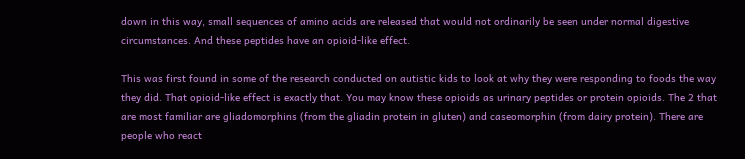down in this way, small sequences of amino acids are released that would not ordinarily be seen under normal digestive circumstances. And these peptides have an opioid-like effect.

This was first found in some of the research conducted on autistic kids to look at why they were responding to foods the way they did. That opioid-like effect is exactly that. You may know these opioids as urinary peptides or protein opioids. The 2 that are most familiar are gliadomorphins (from the gliadin protein in gluten) and caseomorphin (from dairy protein). There are people who react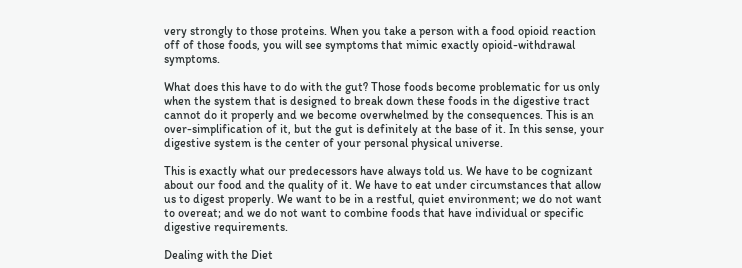very strongly to those proteins. When you take a person with a food opioid reaction off of those foods, you will see symptoms that mimic exactly opioid-withdrawal symptoms.

What does this have to do with the gut? Those foods become problematic for us only when the system that is designed to break down these foods in the digestive tract cannot do it properly and we become overwhelmed by the consequences. This is an over-simplification of it, but the gut is definitely at the base of it. In this sense, your digestive system is the center of your personal physical universe.

This is exactly what our predecessors have always told us. We have to be cognizant about our food and the quality of it. We have to eat under circumstances that allow us to digest properly. We want to be in a restful, quiet environment; we do not want to overeat; and we do not want to combine foods that have individual or specific digestive requirements.

Dealing with the Diet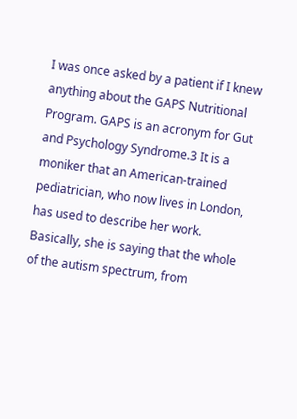I was once asked by a patient if I knew anything about the GAPS Nutritional Program. GAPS is an acronym for Gut and Psychology Syndrome.3 It is a moniker that an American-trained pediatrician, who now lives in London, has used to describe her work. Basically, she is saying that the whole of the autism spectrum, from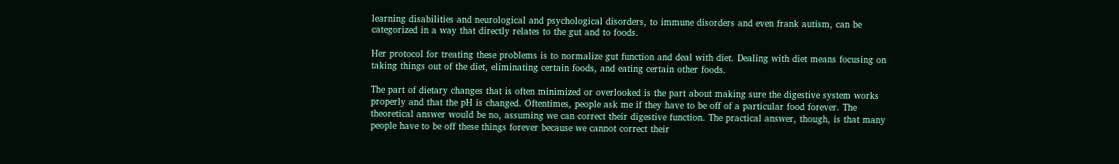learning disabilities and neurological and psychological disorders, to immune disorders and even frank autism, can be categorized in a way that directly relates to the gut and to foods.

Her protocol for treating these problems is to normalize gut function and deal with diet. Dealing with diet means focusing on taking things out of the diet, eliminating certain foods, and eating certain other foods.

The part of dietary changes that is often minimized or overlooked is the part about making sure the digestive system works properly and that the pH is changed. Oftentimes, people ask me if they have to be off of a particular food forever. The theoretical answer would be no, assuming we can correct their digestive function. The practical answer, though, is that many people have to be off these things forever because we cannot correct their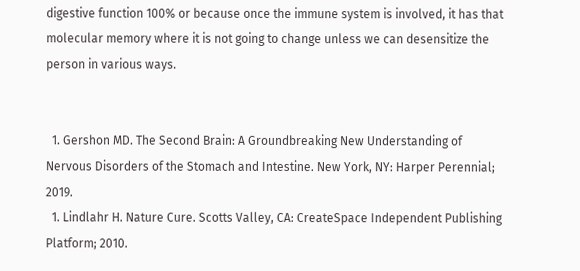digestive function 100% or because once the immune system is involved, it has that molecular memory where it is not going to change unless we can desensitize the person in various ways.


  1. Gershon MD. The Second Brain: A Groundbreaking New Understanding of Nervous Disorders of the Stomach and Intestine. New York, NY: Harper Perennial; 2019.
  1. Lindlahr H. Nature Cure. Scotts Valley, CA: CreateSpace Independent Publishing Platform; 2010.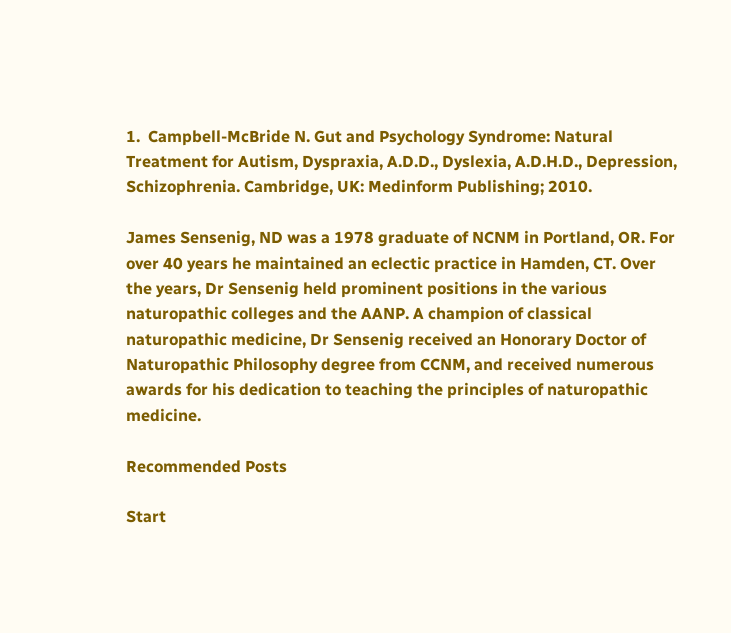1.  Campbell-McBride N. Gut and Psychology Syndrome: Natural Treatment for Autism, Dyspraxia, A.D.D., Dyslexia, A.D.H.D., Depression, Schizophrenia. Cambridge, UK: Medinform Publishing; 2010.

James Sensenig, ND was a 1978 graduate of NCNM in Portland, OR. For over 40 years he maintained an eclectic practice in Hamden, CT. Over the years, Dr Sensenig held prominent positions in the various naturopathic colleges and the AANP. A champion of classical naturopathic medicine, Dr Sensenig received an Honorary Doctor of Naturopathic Philosophy degree from CCNM, and received numerous awards for his dedication to teaching the principles of naturopathic medicine.

Recommended Posts

Start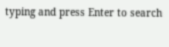typing and press Enter to search